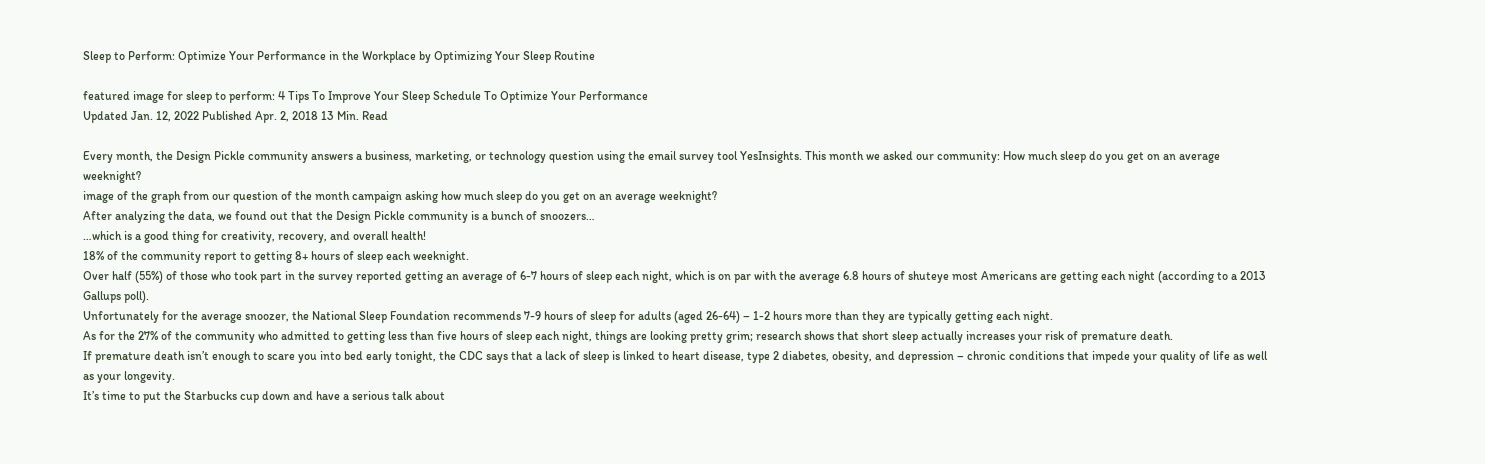Sleep to Perform: Optimize Your Performance in the Workplace by Optimizing Your Sleep Routine

featured image for sleep to perform: 4 Tips To Improve Your Sleep Schedule To Optimize Your Performance
Updated Jan. 12, 2022 Published Apr. 2, 2018 13 Min. Read

Every month, the Design Pickle community answers a business, marketing, or technology question using the email survey tool YesInsights. This month we asked our community: How much sleep do you get on an average weeknight?
image of the graph from our question of the month campaign asking how much sleep do you get on an average weeknight?
After analyzing the data, we found out that the Design Pickle community is a bunch of snoozers…
…which is a good thing for creativity, recovery, and overall health!
18% of the community report to getting 8+ hours of sleep each weeknight.
Over half (55%) of those who took part in the survey reported getting an average of 6-7 hours of sleep each night, which is on par with the average 6.8 hours of shuteye most Americans are getting each night (according to a 2013 Gallups poll).
Unfortunately for the average snoozer, the National Sleep Foundation recommends 7-9 hours of sleep for adults (aged 26-64) – 1-2 hours more than they are typically getting each night.
As for the 27% of the community who admitted to getting less than five hours of sleep each night, things are looking pretty grim; research shows that short sleep actually increases your risk of premature death.
If premature death isn’t enough to scare you into bed early tonight, the CDC says that a lack of sleep is linked to heart disease, type 2 diabetes, obesity, and depression – chronic conditions that impede your quality of life as well as your longevity.
It’s time to put the Starbucks cup down and have a serious talk about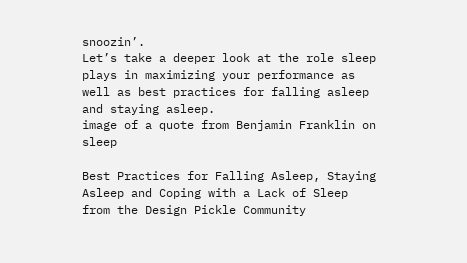snoozin’.
Let’s take a deeper look at the role sleep plays in maximizing your performance as well as best practices for falling asleep and staying asleep.
image of a quote from Benjamin Franklin on sleep

Best Practices for Falling Asleep, Staying Asleep and Coping with a Lack of Sleep from the Design Pickle Community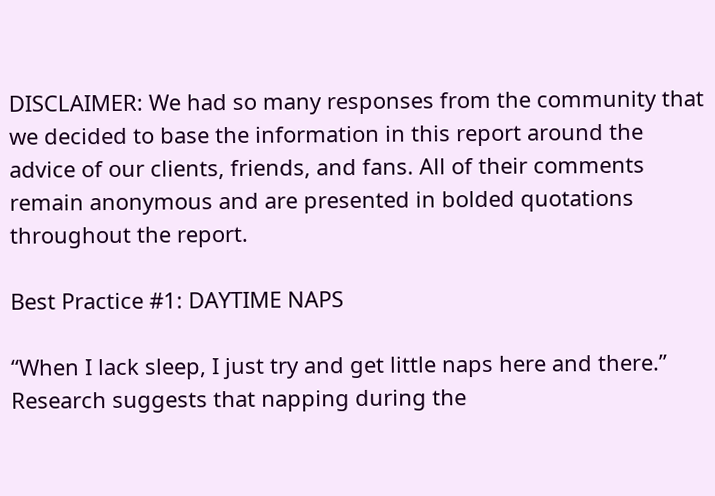DISCLAIMER: We had so many responses from the community that we decided to base the information in this report around the advice of our clients, friends, and fans. All of their comments remain anonymous and are presented in bolded quotations throughout the report.

Best Practice #1: DAYTIME NAPS

“When I lack sleep, I just try and get little naps here and there.”
Research suggests that napping during the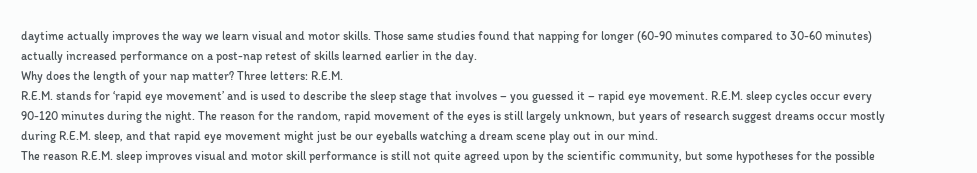daytime actually improves the way we learn visual and motor skills. Those same studies found that napping for longer (60-90 minutes compared to 30-60 minutes) actually increased performance on a post-nap retest of skills learned earlier in the day.
Why does the length of your nap matter? Three letters: R.E.M.
R.E.M. stands for ‘rapid eye movement’ and is used to describe the sleep stage that involves – you guessed it – rapid eye movement. R.E.M. sleep cycles occur every 90-120 minutes during the night. The reason for the random, rapid movement of the eyes is still largely unknown, but years of research suggest dreams occur mostly during R.E.M. sleep, and that rapid eye movement might just be our eyeballs watching a dream scene play out in our mind.
The reason R.E.M. sleep improves visual and motor skill performance is still not quite agreed upon by the scientific community, but some hypotheses for the possible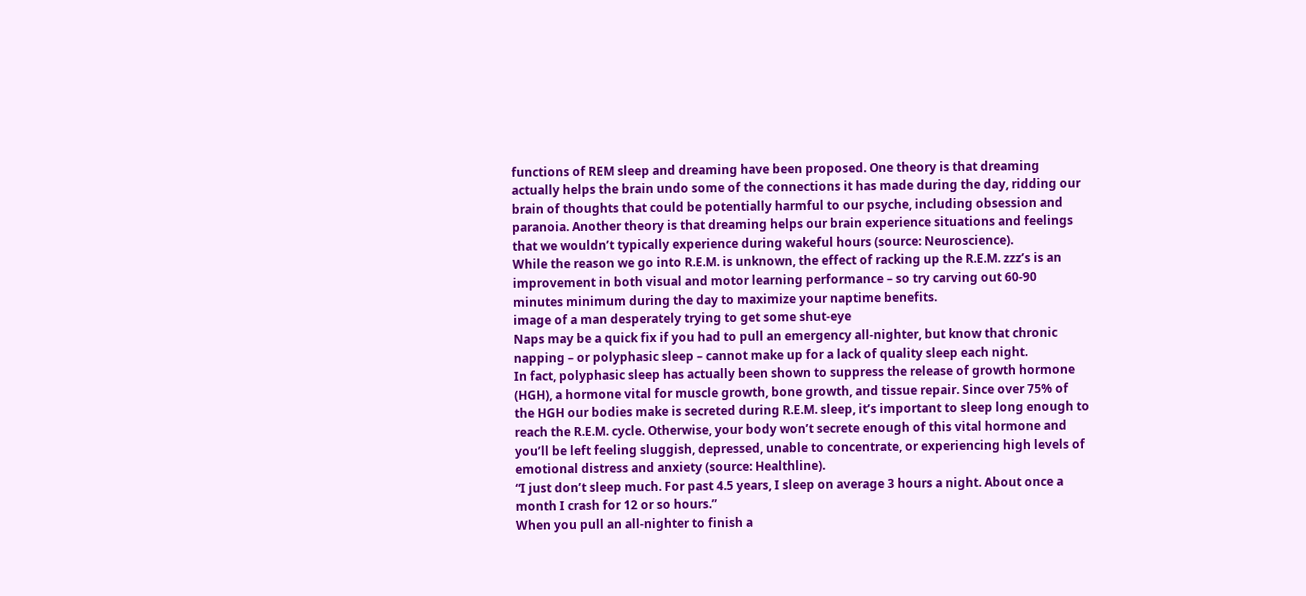functions of REM sleep and dreaming have been proposed. One theory is that dreaming actually helps the brain undo some of the connections it has made during the day, ridding our brain of thoughts that could be potentially harmful to our psyche, including obsession and paranoia. Another theory is that dreaming helps our brain experience situations and feelings that we wouldn’t typically experience during wakeful hours (source: Neuroscience).
While the reason we go into R.E.M. is unknown, the effect of racking up the R.E.M. zzz’s is an improvement in both visual and motor learning performance – so try carving out 60-90 minutes minimum during the day to maximize your naptime benefits.
image of a man desperately trying to get some shut-eye
Naps may be a quick fix if you had to pull an emergency all-nighter, but know that chronic napping – or polyphasic sleep – cannot make up for a lack of quality sleep each night.
In fact, polyphasic sleep has actually been shown to suppress the release of growth hormone (HGH), a hormone vital for muscle growth, bone growth, and tissue repair. Since over 75% of the HGH our bodies make is secreted during R.E.M. sleep, it’s important to sleep long enough to reach the R.E.M. cycle. Otherwise, your body won’t secrete enough of this vital hormone and you’ll be left feeling sluggish, depressed, unable to concentrate, or experiencing high levels of emotional distress and anxiety (source: Healthline).
“I just don’t sleep much. For past 4.5 years, I sleep on average 3 hours a night. About once a month I crash for 12 or so hours.”
When you pull an all-nighter to finish a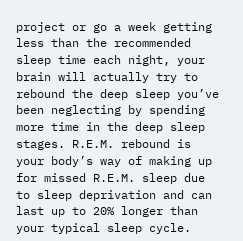project or go a week getting less than the recommended sleep time each night, your brain will actually try to rebound the deep sleep you’ve been neglecting by spending more time in the deep sleep stages. R.E.M. rebound is your body’s way of making up for missed R.E.M. sleep due to sleep deprivation and can last up to 20% longer than your typical sleep cycle.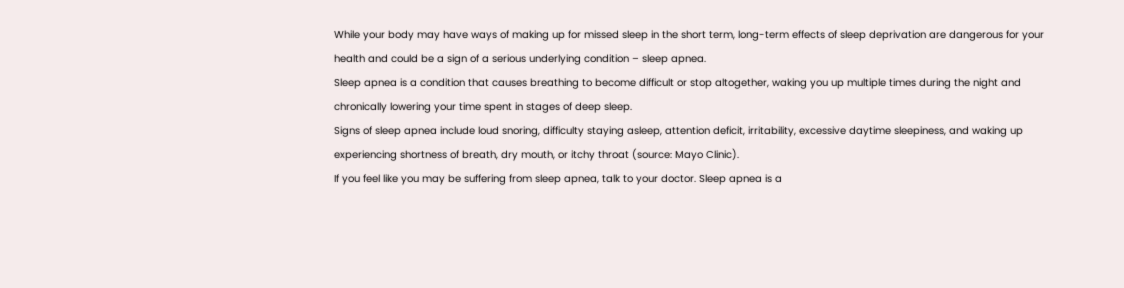While your body may have ways of making up for missed sleep in the short term, long-term effects of sleep deprivation are dangerous for your health and could be a sign of a serious underlying condition – sleep apnea.
Sleep apnea is a condition that causes breathing to become difficult or stop altogether, waking you up multiple times during the night and chronically lowering your time spent in stages of deep sleep.
Signs of sleep apnea include loud snoring, difficulty staying asleep, attention deficit, irritability, excessive daytime sleepiness, and waking up experiencing shortness of breath, dry mouth, or itchy throat (source: Mayo Clinic).
If you feel like you may be suffering from sleep apnea, talk to your doctor. Sleep apnea is a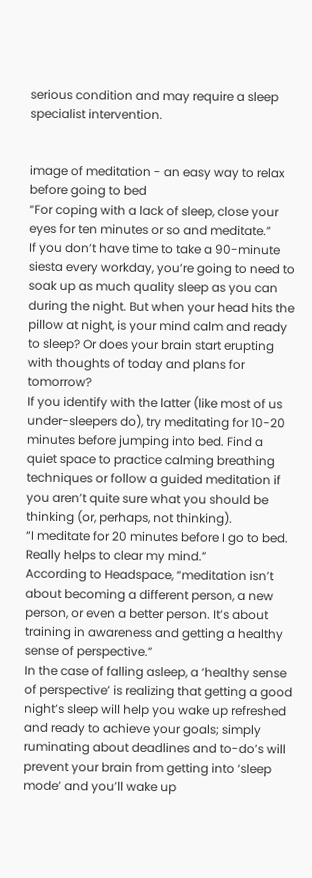serious condition and may require a sleep specialist intervention.


image of meditation - an easy way to relax before going to bed
“For coping with a lack of sleep, close your eyes for ten minutes or so and meditate.”
If you don’t have time to take a 90-minute siesta every workday, you’re going to need to soak up as much quality sleep as you can during the night. But when your head hits the pillow at night, is your mind calm and ready to sleep? Or does your brain start erupting with thoughts of today and plans for tomorrow?
If you identify with the latter (like most of us under-sleepers do), try meditating for 10-20 minutes before jumping into bed. Find a quiet space to practice calming breathing techniques or follow a guided meditation if you aren’t quite sure what you should be thinking (or, perhaps, not thinking).
“I meditate for 20 minutes before I go to bed. Really helps to clear my mind.”
According to Headspace, “meditation isn’t about becoming a different person, a new person, or even a better person. It’s about training in awareness and getting a healthy sense of perspective.”
In the case of falling asleep, a ‘healthy sense of perspective’ is realizing that getting a good night’s sleep will help you wake up refreshed and ready to achieve your goals; simply ruminating about deadlines and to-do’s will prevent your brain from getting into ‘sleep mode’ and you’ll wake up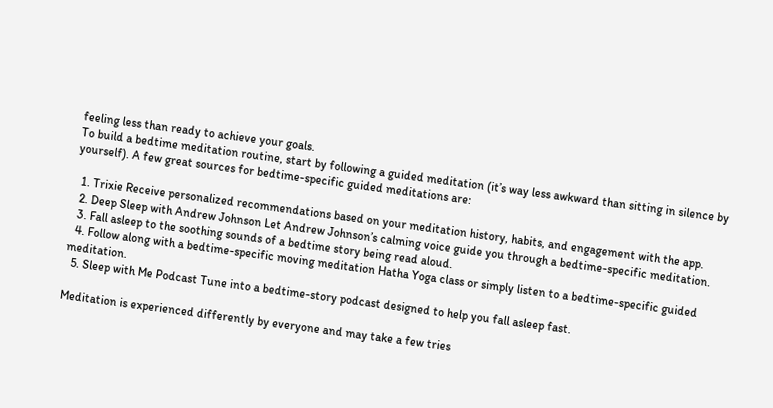feeling less than ready to achieve your goals.
To build a bedtime meditation routine, start by following a guided meditation (it’s way less awkward than sitting in silence by yourself). A few great sources for bedtime-specific guided meditations are:

  1. Trixie Receive personalized recommendations based on your meditation history, habits, and engagement with the app.
  2. Deep Sleep with Andrew Johnson Let Andrew Johnson’s calming voice guide you through a bedtime-specific meditation.
  3. Fall asleep to the soothing sounds of a bedtime story being read aloud.
  4. Follow along with a bedtime-specific moving meditation Hatha Yoga class or simply listen to a bedtime-specific guided meditation.
  5. Sleep with Me Podcast Tune into a bedtime-story podcast designed to help you fall asleep fast.

Meditation is experienced differently by everyone and may take a few tries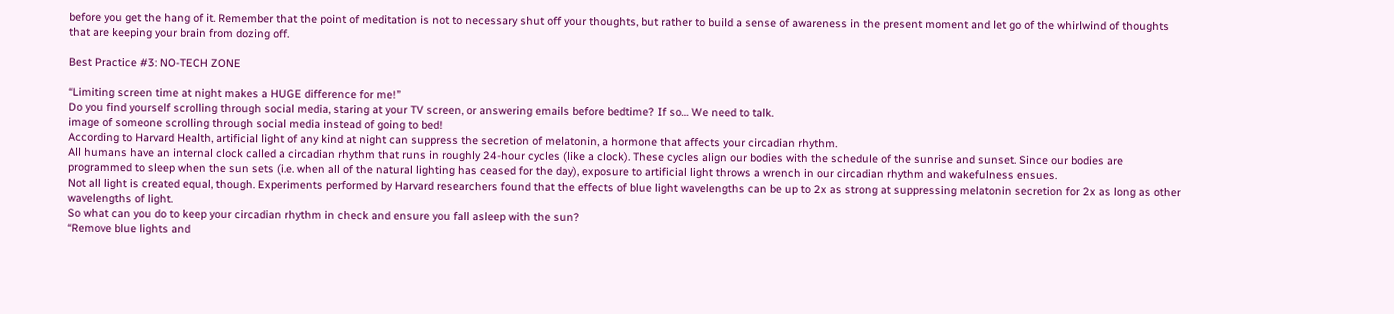before you get the hang of it. Remember that the point of meditation is not to necessary shut off your thoughts, but rather to build a sense of awareness in the present moment and let go of the whirlwind of thoughts that are keeping your brain from dozing off.

Best Practice #3: NO-TECH ZONE

“Limiting screen time at night makes a HUGE difference for me!”
Do you find yourself scrolling through social media, staring at your TV screen, or answering emails before bedtime? If so… We need to talk.
image of someone scrolling through social media instead of going to bed!
According to Harvard Health, artificial light of any kind at night can suppress the secretion of melatonin, a hormone that affects your circadian rhythm.
All humans have an internal clock called a circadian rhythm that runs in roughly 24-hour cycles (like a clock). These cycles align our bodies with the schedule of the sunrise and sunset. Since our bodies are programmed to sleep when the sun sets (i.e. when all of the natural lighting has ceased for the day), exposure to artificial light throws a wrench in our circadian rhythm and wakefulness ensues.
Not all light is created equal, though. Experiments performed by Harvard researchers found that the effects of blue light wavelengths can be up to 2x as strong at suppressing melatonin secretion for 2x as long as other wavelengths of light.
So what can you do to keep your circadian rhythm in check and ensure you fall asleep with the sun?
“Remove blue lights and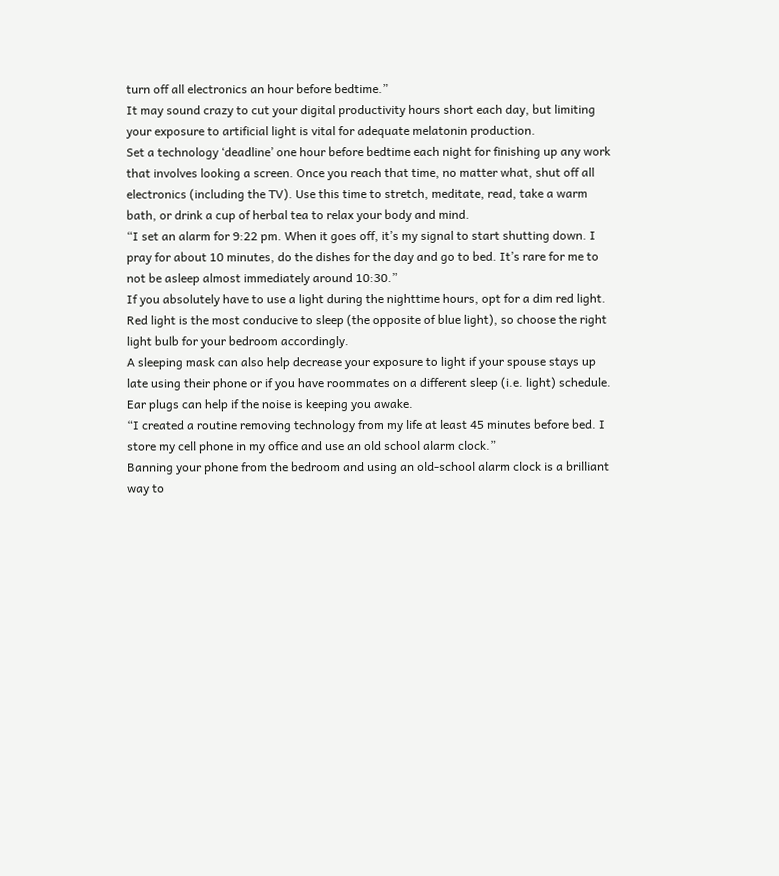turn off all electronics an hour before bedtime.”
It may sound crazy to cut your digital productivity hours short each day, but limiting your exposure to artificial light is vital for adequate melatonin production.
Set a technology ‘deadline’ one hour before bedtime each night for finishing up any work that involves looking a screen. Once you reach that time, no matter what, shut off all electronics (including the TV). Use this time to stretch, meditate, read, take a warm bath, or drink a cup of herbal tea to relax your body and mind.
“I set an alarm for 9:22 pm. When it goes off, it’s my signal to start shutting down. I pray for about 10 minutes, do the dishes for the day and go to bed. It’s rare for me to not be asleep almost immediately around 10:30.”
If you absolutely have to use a light during the nighttime hours, opt for a dim red light. Red light is the most conducive to sleep (the opposite of blue light), so choose the right light bulb for your bedroom accordingly.
A sleeping mask can also help decrease your exposure to light if your spouse stays up late using their phone or if you have roommates on a different sleep (i.e. light) schedule. Ear plugs can help if the noise is keeping you awake.
“I created a routine removing technology from my life at least 45 minutes before bed. I store my cell phone in my office and use an old school alarm clock.”
Banning your phone from the bedroom and using an old-school alarm clock is a brilliant way to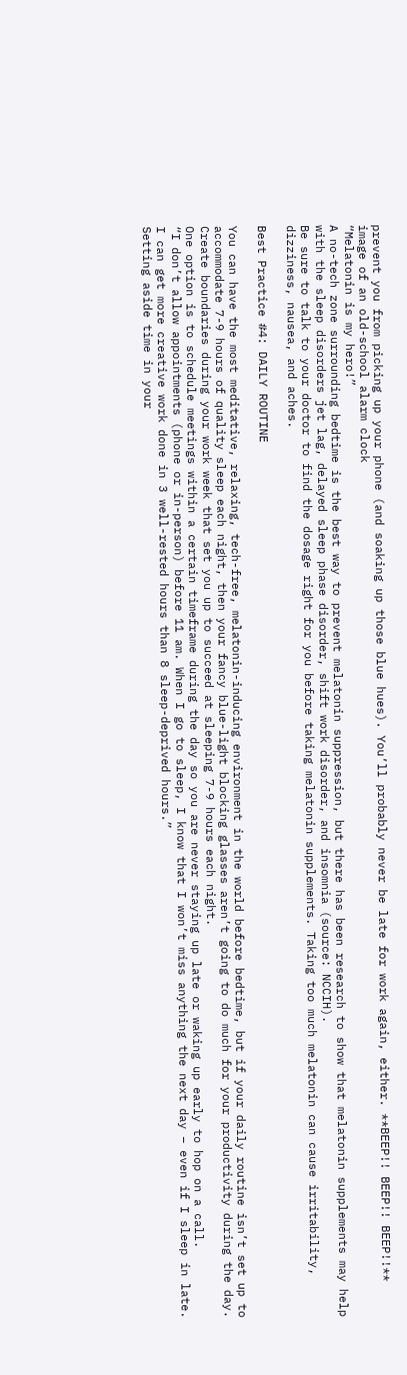prevent you from picking up your phone (and soaking up those blue hues). You’ll probably never be late for work again, either. **BEEP!! BEEP!! BEEP!!**
image of an old-school alarm clock
“Melatonin is my hero!”
A no-tech zone surrounding bedtime is the best way to prevent melatonin suppression, but there has been research to show that melatonin supplements may help with the sleep disorders jet lag, delayed sleep phase disorder, shift work disorder, and insomnia (source: NCCIH).
Be sure to talk to your doctor to find the dosage right for you before taking melatonin supplements. Taking too much melatonin can cause irritability, dizziness, nausea, and aches.

Best Practice #4: DAILY ROUTINE

You can have the most meditative, relaxing, tech-free, melatonin-inducing environment in the world before bedtime, but if your daily routine isn’t set up to accommodate 7-9 hours of quality sleep each night, then your fancy blue-light blocking glasses aren’t going to do much for your productivity during the day. Create boundaries during your work week that set you up to succeed at sleeping 7-9 hours each night.
One option is to schedule meetings within a certain timeframe during the day so you are never staying up late or waking up early to hop on a call.
“I don’t allow appointments (phone or in-person) before 11 am. When I go to sleep, I know that I won’t miss anything the next day – even if I sleep in late. I can get more creative work done in 3 well-rested hours than 8 sleep-deprived hours.”
Setting aside time in your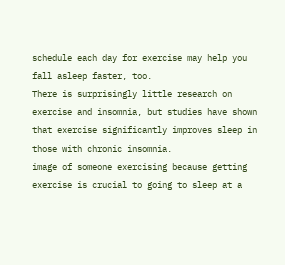schedule each day for exercise may help you fall asleep faster, too.
There is surprisingly little research on exercise and insomnia, but studies have shown that exercise significantly improves sleep in those with chronic insomnia.
image of someone exercising because getting exercise is crucial to going to sleep at a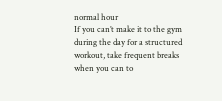normal hour
If you can’t make it to the gym during the day for a structured workout, take frequent breaks when you can to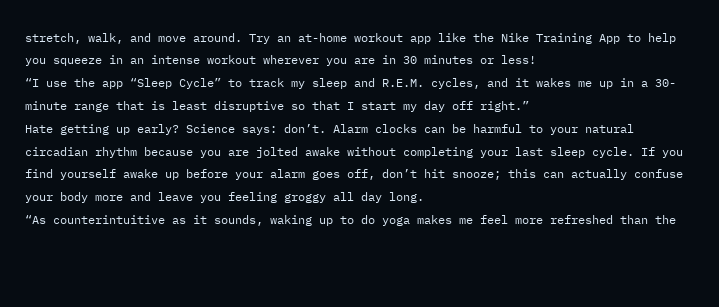stretch, walk, and move around. Try an at-home workout app like the Nike Training App to help you squeeze in an intense workout wherever you are in 30 minutes or less!
“I use the app “Sleep Cycle” to track my sleep and R.E.M. cycles, and it wakes me up in a 30-minute range that is least disruptive so that I start my day off right.”
Hate getting up early? Science says: don’t. Alarm clocks can be harmful to your natural circadian rhythm because you are jolted awake without completing your last sleep cycle. If you find yourself awake up before your alarm goes off, don’t hit snooze; this can actually confuse your body more and leave you feeling groggy all day long.
“As counterintuitive as it sounds, waking up to do yoga makes me feel more refreshed than the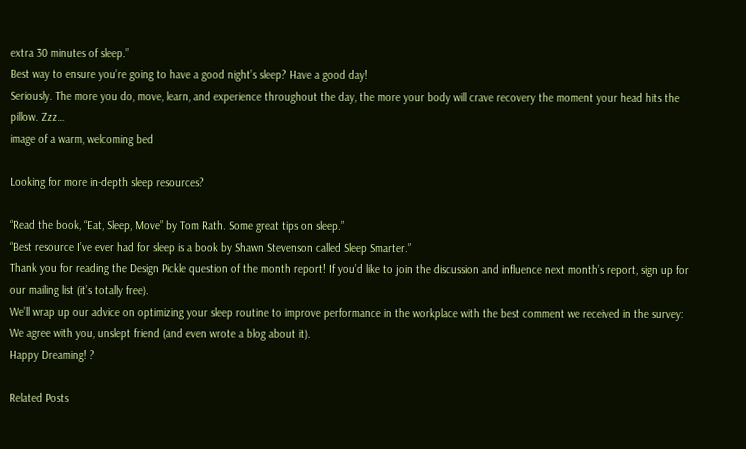extra 30 minutes of sleep.”
Best way to ensure you’re going to have a good night’s sleep? Have a good day!
Seriously. The more you do, move, learn, and experience throughout the day, the more your body will crave recovery the moment your head hits the pillow. Zzz…
image of a warm, welcoming bed

Looking for more in-depth sleep resources?

“Read the book, “Eat, Sleep, Move” by Tom Rath. Some great tips on sleep.”
“Best resource I’ve ever had for sleep is a book by Shawn Stevenson called Sleep Smarter.”
Thank you for reading the Design Pickle question of the month report! If you’d like to join the discussion and influence next month’s report, sign up for our mailing list (it’s totally free).
We’ll wrap up our advice on optimizing your sleep routine to improve performance in the workplace with the best comment we received in the survey:
We agree with you, unslept friend (and even wrote a blog about it).
Happy Dreaming! ?

Related Posts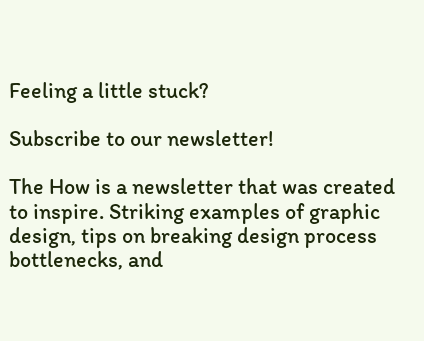Feeling a little stuck?

Subscribe to our newsletter!

The How is a newsletter that was created to inspire. Striking examples of graphic design, tips on breaking design process bottlenecks, and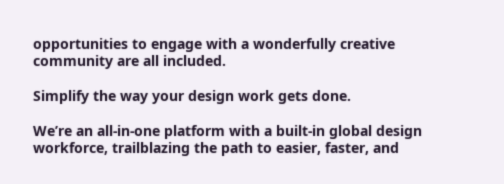opportunities to engage with a wonderfully creative community are all included.

Simplify the way your design work gets done.

We’re an all-in-one platform with a built-in global design workforce, trailblazing the path to easier, faster, and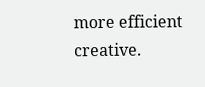more efficient creative.